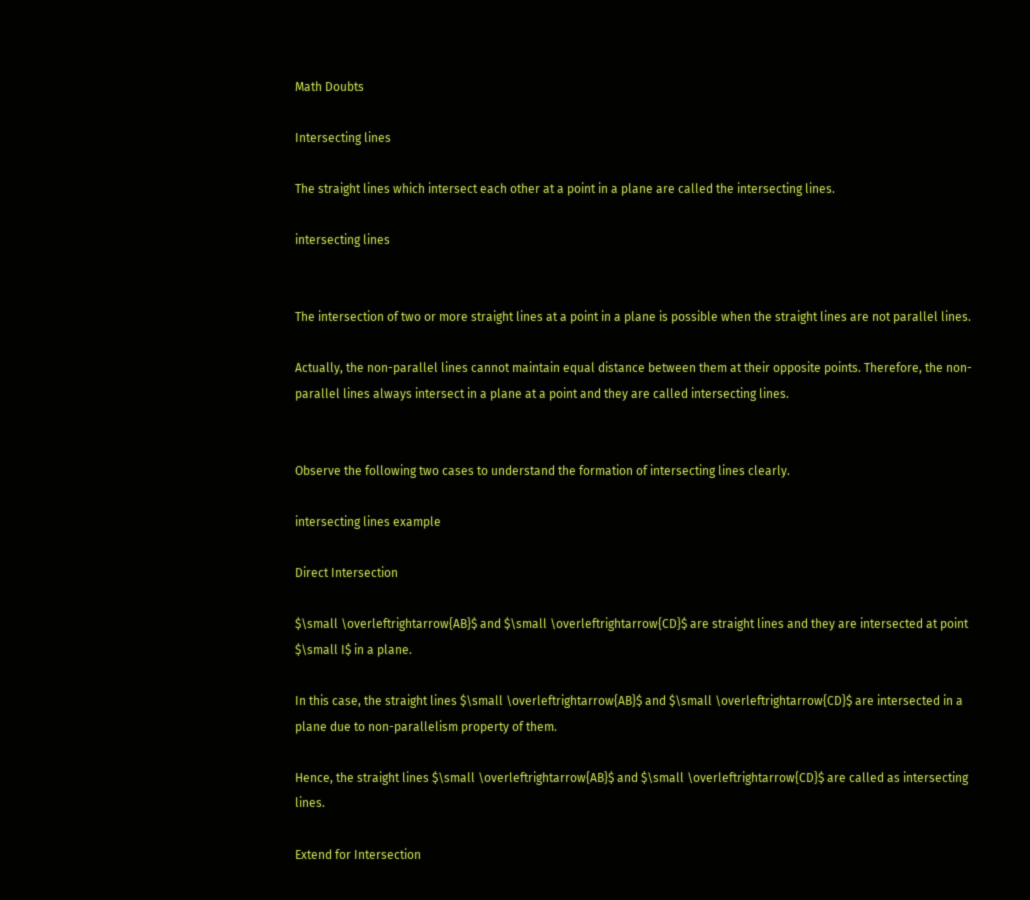Math Doubts

Intersecting lines

The straight lines which intersect each other at a point in a plane are called the intersecting lines.

intersecting lines


The intersection of two or more straight lines at a point in a plane is possible when the straight lines are not parallel lines.

Actually, the non-parallel lines cannot maintain equal distance between them at their opposite points. Therefore, the non-parallel lines always intersect in a plane at a point and they are called intersecting lines.


Observe the following two cases to understand the formation of intersecting lines clearly.

intersecting lines example

Direct Intersection

$\small \overleftrightarrow{AB}$ and $\small \overleftrightarrow{CD}$ are straight lines and they are intersected at point $\small I$ in a plane.

In this case, the straight lines $\small \overleftrightarrow{AB}$ and $\small \overleftrightarrow{CD}$ are intersected in a plane due to non-parallelism property of them.

Hence, the straight lines $\small \overleftrightarrow{AB}$ and $\small \overleftrightarrow{CD}$ are called as intersecting lines.

Extend for Intersection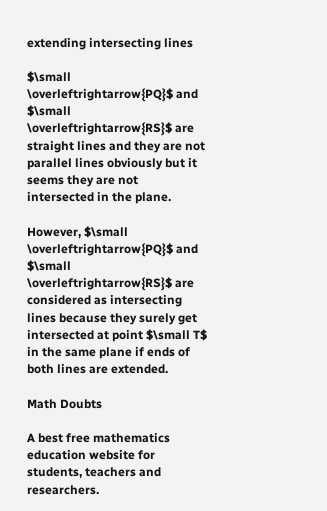extending intersecting lines

$\small \overleftrightarrow{PQ}$ and $\small \overleftrightarrow{RS}$ are straight lines and they are not parallel lines obviously but it seems they are not intersected in the plane.

However, $\small \overleftrightarrow{PQ}$ and $\small \overleftrightarrow{RS}$ are considered as intersecting lines because they surely get intersected at point $\small T$ in the same plane if ends of both lines are extended.

Math Doubts

A best free mathematics education website for students, teachers and researchers.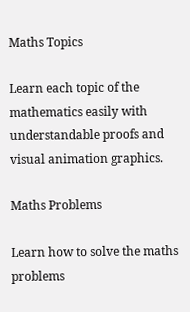Maths Topics

Learn each topic of the mathematics easily with understandable proofs and visual animation graphics.

Maths Problems

Learn how to solve the maths problems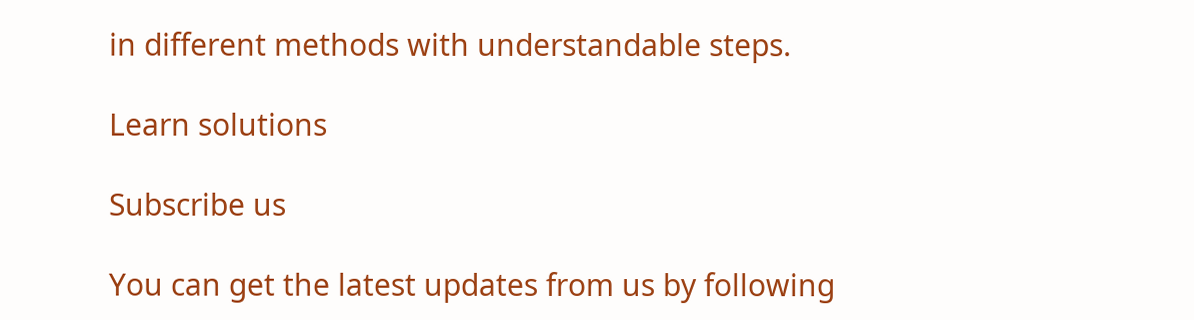in different methods with understandable steps.

Learn solutions

Subscribe us

You can get the latest updates from us by following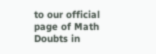to our official page of Math Doubts in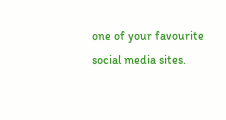one of your favourite social media sites.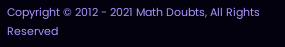Copyright © 2012 - 2021 Math Doubts, All Rights Reserved